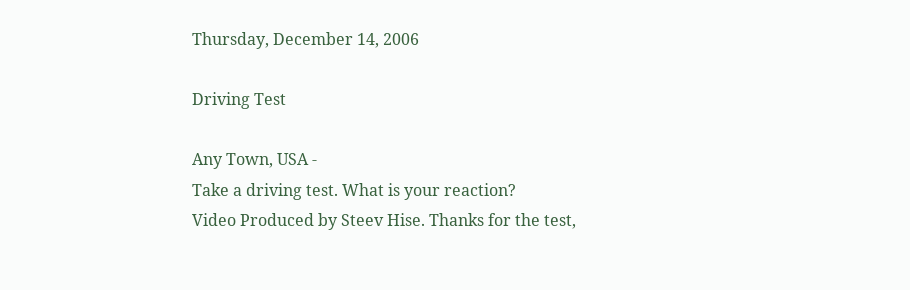Thursday, December 14, 2006

Driving Test

Any Town, USA -
Take a driving test. What is your reaction?
Video Produced by Steev Hise. Thanks for the test,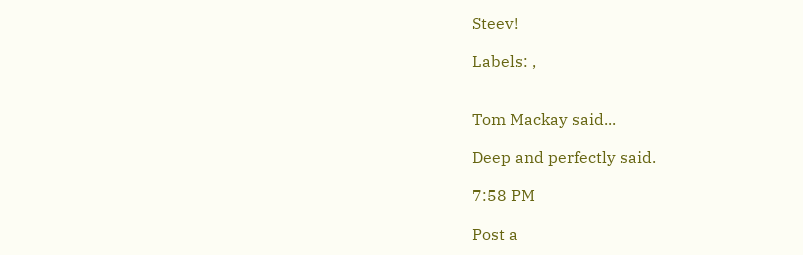Steev!

Labels: ,


Tom Mackay said...

Deep and perfectly said.

7:58 PM

Post a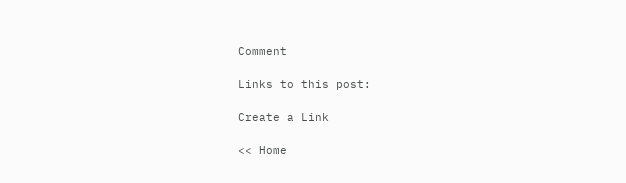Comment

Links to this post:

Create a Link

<< Home